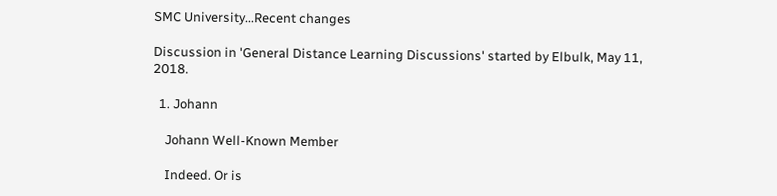SMC University...Recent changes

Discussion in 'General Distance Learning Discussions' started by Elbulk, May 11, 2018.

  1. Johann

    Johann Well-Known Member

    Indeed. Or is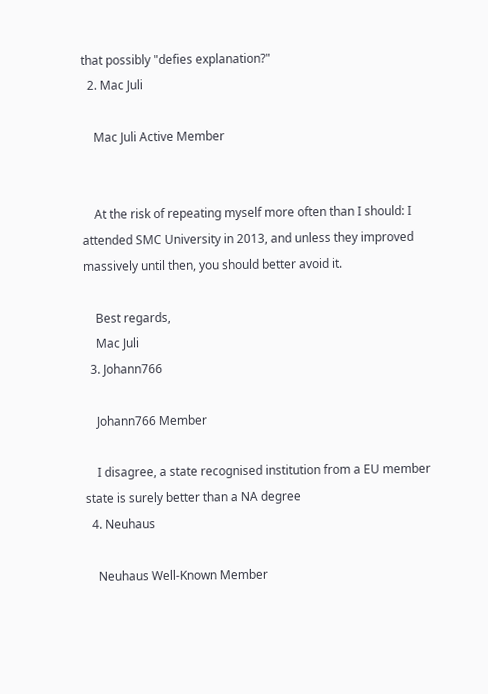that possibly "defies explanation?"
  2. Mac Juli

    Mac Juli Active Member


    At the risk of repeating myself more often than I should: I attended SMC University in 2013, and unless they improved massively until then, you should better avoid it.

    Best regards,
    Mac Juli
  3. Johann766

    Johann766 Member

    I disagree, a state recognised institution from a EU member state is surely better than a NA degree
  4. Neuhaus

    Neuhaus Well-Known Member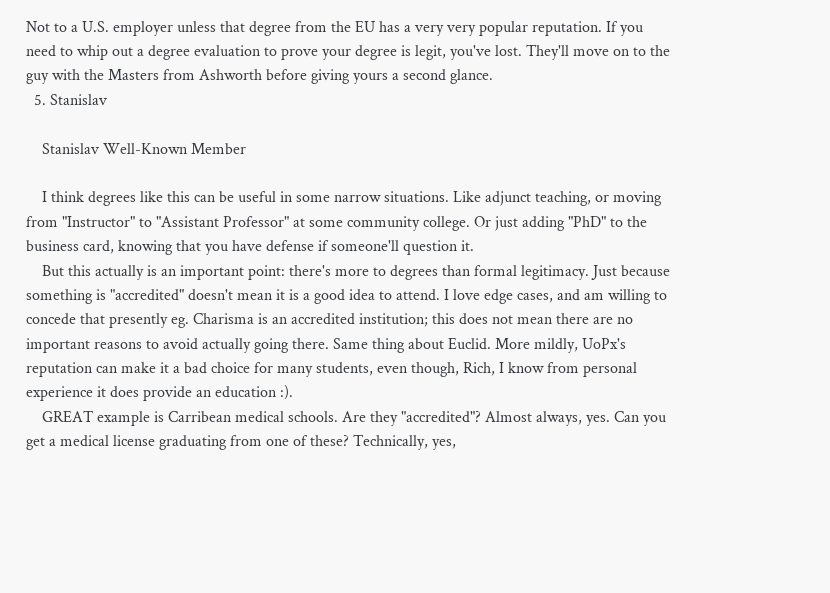Not to a U.S. employer unless that degree from the EU has a very very popular reputation. If you need to whip out a degree evaluation to prove your degree is legit, you've lost. They'll move on to the guy with the Masters from Ashworth before giving yours a second glance.
  5. Stanislav

    Stanislav Well-Known Member

    I think degrees like this can be useful in some narrow situations. Like adjunct teaching, or moving from "Instructor" to "Assistant Professor" at some community college. Or just adding "PhD" to the business card, knowing that you have defense if someone'll question it.
    But this actually is an important point: there's more to degrees than formal legitimacy. Just because something is "accredited" doesn't mean it is a good idea to attend. I love edge cases, and am willing to concede that presently eg. Charisma is an accredited institution; this does not mean there are no important reasons to avoid actually going there. Same thing about Euclid. More mildly, UoPx's reputation can make it a bad choice for many students, even though, Rich, I know from personal experience it does provide an education :).
    GREAT example is Carribean medical schools. Are they "accredited"? Almost always, yes. Can you get a medical license graduating from one of these? Technically, yes,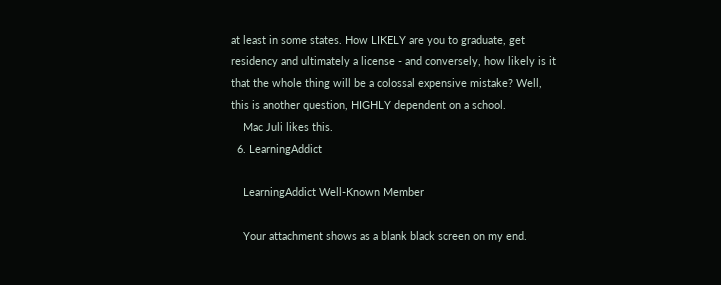at least in some states. How LIKELY are you to graduate, get residency and ultimately a license - and conversely, how likely is it that the whole thing will be a colossal expensive mistake? Well, this is another question, HIGHLY dependent on a school.
    Mac Juli likes this.
  6. LearningAddict

    LearningAddict Well-Known Member

    Your attachment shows as a blank black screen on my end.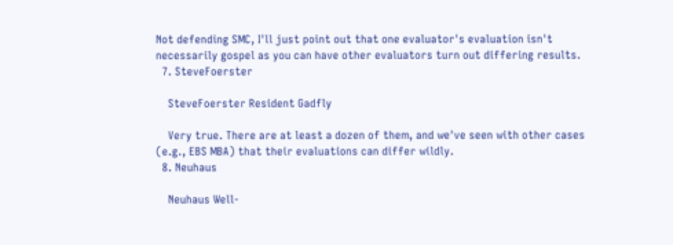Not defending SMC, I'll just point out that one evaluator's evaluation isn't necessarily gospel as you can have other evaluators turn out differing results.
  7. SteveFoerster

    SteveFoerster Resident Gadfly

    Very true. There are at least a dozen of them, and we've seen with other cases (e.g., EBS MBA) that their evaluations can differ wildly.
  8. Neuhaus

    Neuhaus Well-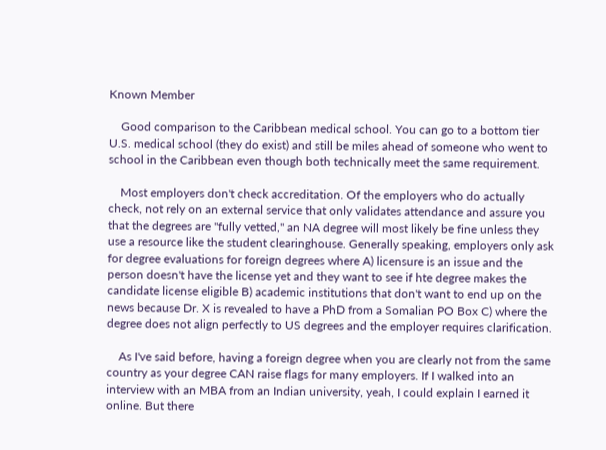Known Member

    Good comparison to the Caribbean medical school. You can go to a bottom tier U.S. medical school (they do exist) and still be miles ahead of someone who went to school in the Caribbean even though both technically meet the same requirement.

    Most employers don't check accreditation. Of the employers who do actually check, not rely on an external service that only validates attendance and assure you that the degrees are "fully vetted," an NA degree will most likely be fine unless they use a resource like the student clearinghouse. Generally speaking, employers only ask for degree evaluations for foreign degrees where A) licensure is an issue and the person doesn't have the license yet and they want to see if hte degree makes the candidate license eligible B) academic institutions that don't want to end up on the news because Dr. X is revealed to have a PhD from a Somalian PO Box C) where the degree does not align perfectly to US degrees and the employer requires clarification.

    As I've said before, having a foreign degree when you are clearly not from the same country as your degree CAN raise flags for many employers. If I walked into an interview with an MBA from an Indian university, yeah, I could explain I earned it online. But there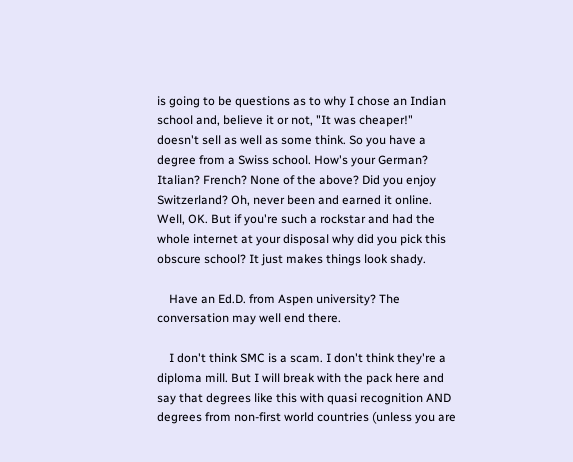is going to be questions as to why I chose an Indian school and, believe it or not, "It was cheaper!" doesn't sell as well as some think. So you have a degree from a Swiss school. How's your German? Italian? French? None of the above? Did you enjoy Switzerland? Oh, never been and earned it online. Well, OK. But if you're such a rockstar and had the whole internet at your disposal why did you pick this obscure school? It just makes things look shady.

    Have an Ed.D. from Aspen university? The conversation may well end there.

    I don't think SMC is a scam. I don't think they're a diploma mill. But I will break with the pack here and say that degrees like this with quasi recognition AND degrees from non-first world countries (unless you are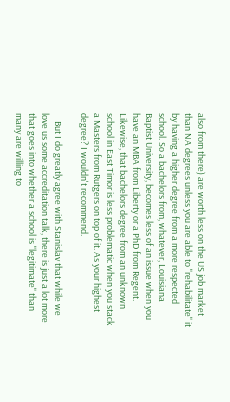also from there) are worth less on the US job market than NA degrees unless you are able to "rehabilitate" it by having a higher degree from a more respected school. So a bachelors from, whatever, Louisiana Baptist University, becomes less of an issue when you have an MBA from Liberty or a PhD from Regent. Likewise, that bachelors degree from an unknown school in East Timor is less problematic when you stack a Masters from Rutgers on top of it. As your highest degree? I wouldn't recommend.

    But I do greatly agree with Stanislav that while we love us some accreditation talk, there is just a lot more that goes into whether a school is "legitimate" than many are willing to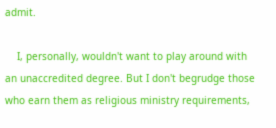admit.

    I, personally, wouldn't want to play around with an unaccredited degree. But I don't begrudge those who earn them as religious ministry requirements,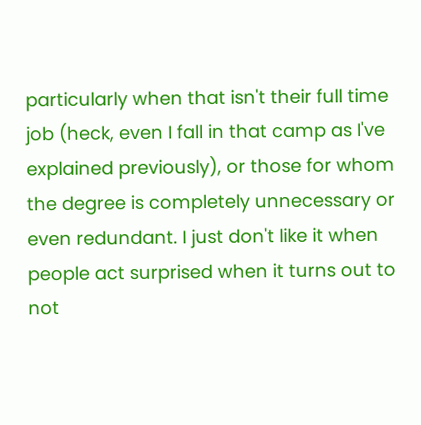particularly when that isn't their full time job (heck, even I fall in that camp as I've explained previously), or those for whom the degree is completely unnecessary or even redundant. I just don't like it when people act surprised when it turns out to not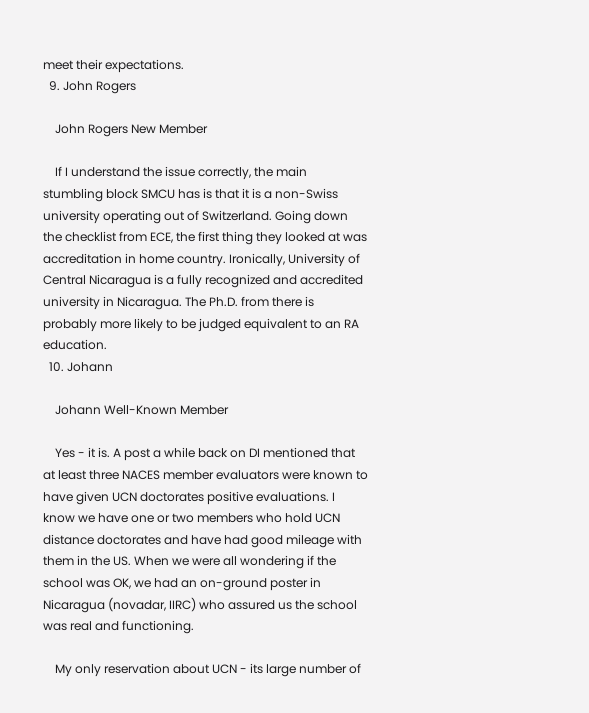meet their expectations.
  9. John Rogers

    John Rogers New Member

    If I understand the issue correctly, the main stumbling block SMCU has is that it is a non-Swiss university operating out of Switzerland. Going down the checklist from ECE, the first thing they looked at was accreditation in home country. Ironically, University of Central Nicaragua is a fully recognized and accredited university in Nicaragua. The Ph.D. from there is probably more likely to be judged equivalent to an RA education.
  10. Johann

    Johann Well-Known Member

    Yes - it is. A post a while back on DI mentioned that at least three NACES member evaluators were known to have given UCN doctorates positive evaluations. I know we have one or two members who hold UCN distance doctorates and have had good mileage with them in the US. When we were all wondering if the school was OK, we had an on-ground poster in Nicaragua (novadar, IIRC) who assured us the school was real and functioning.

    My only reservation about UCN - its large number of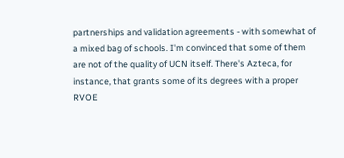partnerships and validation agreements - with somewhat of a mixed bag of schools. I'm convinced that some of them are not of the quality of UCN itself. There's Azteca, for instance, that grants some of its degrees with a proper RVOE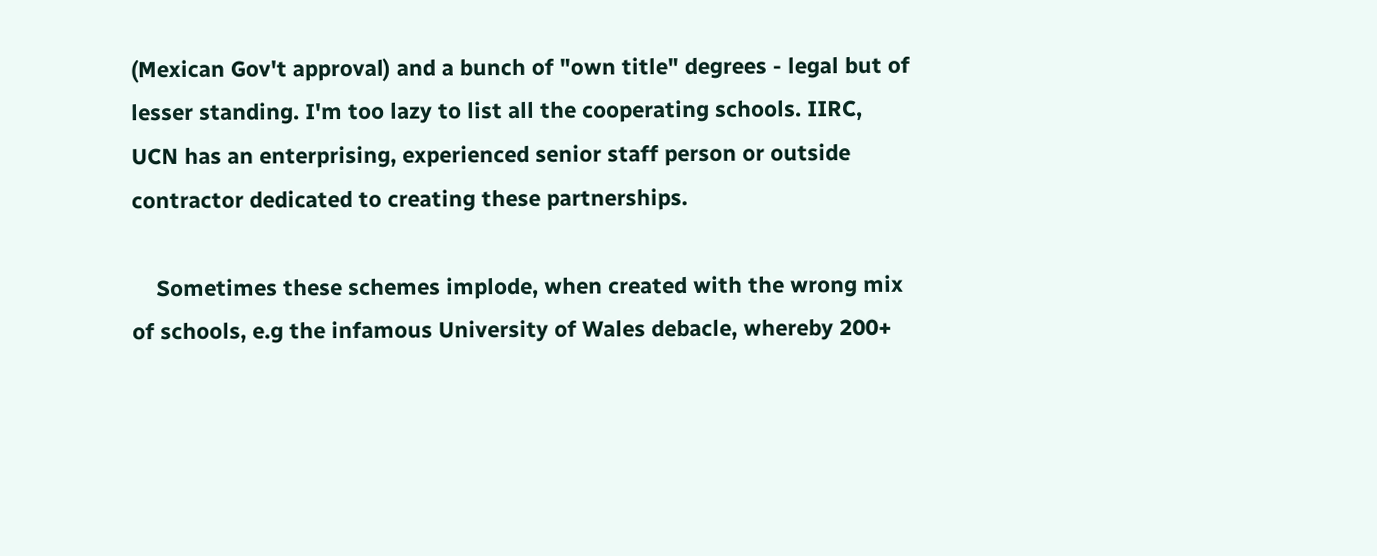(Mexican Gov't approval) and a bunch of "own title" degrees - legal but of lesser standing. I'm too lazy to list all the cooperating schools. IIRC, UCN has an enterprising, experienced senior staff person or outside contractor dedicated to creating these partnerships.

    Sometimes these schemes implode, when created with the wrong mix of schools, e.g the infamous University of Wales debacle, whereby 200+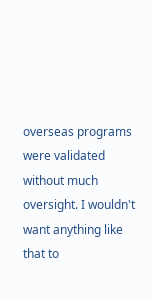overseas programs were validated without much oversight. I wouldn't want anything like that to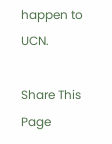happen to UCN.

Share This Page